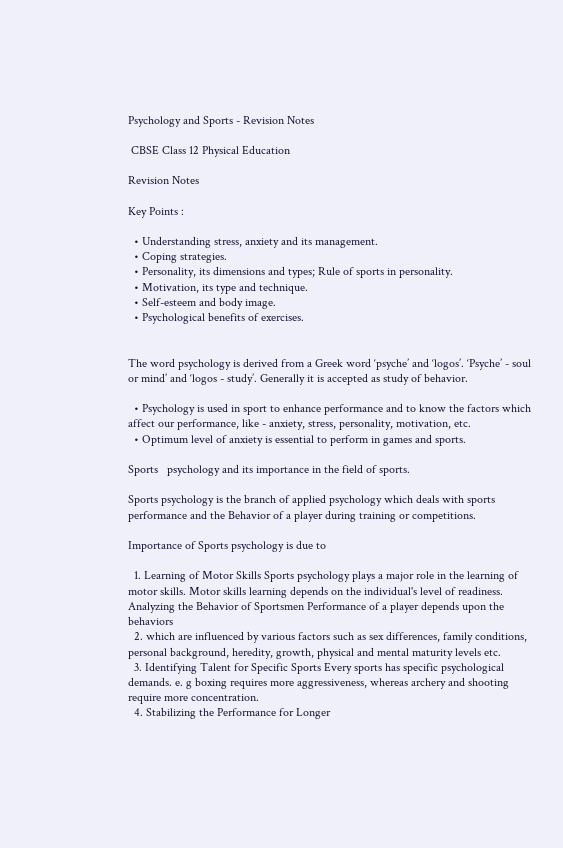Psychology and Sports - Revision Notes

 CBSE Class 12 Physical Education

Revision Notes

Key Points :

  • Understanding stress, anxiety and its management.
  • Coping strategies.
  • Personality, its dimensions and types; Rule of sports in personality.
  • Motivation, its type and technique.
  • Self-esteem and body image.
  • Psychological benefits of exercises.


The word psychology is derived from a Greek word ‘psyche’ and ‘logos’. ‘Psyche’ - soul or mind’ and ‘logos - study’. Generally it is accepted as study of behavior.

  • Psychology is used in sport to enhance performance and to know the factors which affect our performance, like - anxiety, stress, personality, motivation, etc.
  • Optimum level of anxiety is essential to perform in games and sports.

Sports   psychology and its importance in the field of sports.

Sports psychology is the branch of applied psychology which deals with sports performance and the Behavior of a player during training or competitions.

Importance of Sports psychology is due to

  1. Learning of Motor Skills Sports psychology plays a major role in the learning of motor skills. Motor skills learning depends on the individual's level of readiness. Analyzing the Behavior of Sportsmen Performance of a player depends upon the behaviors
  2. which are influenced by various factors such as sex differences, family conditions, personal background, heredity, growth, physical and mental maturity levels etc.
  3. Identifying Talent for Specific Sports Every sports has specific psychological demands. e. g boxing requires more aggressiveness, whereas archery and shooting require more concentration.
  4. Stabilizing the Performance for Longer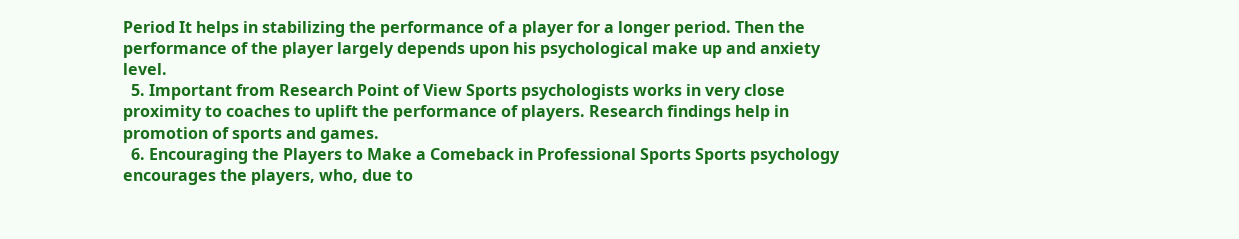Period It helps in stabilizing the performance of a player for a longer period. Then the performance of the player largely depends upon his psychological make up and anxiety level.
  5. Important from Research Point of View Sports psychologists works in very close proximity to coaches to uplift the performance of players. Research findings help in promotion of sports and games.
  6. Encouraging the Players to Make a Comeback in Professional Sports Sports psychology encourages the players, who, due to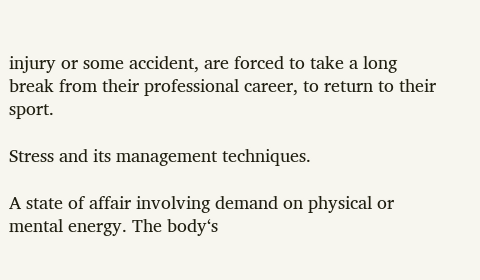injury or some accident, are forced to take a long break from their professional career, to return to their sport.

Stress and its management techniques.

A state of affair involving demand on physical or mental energy. The body‘s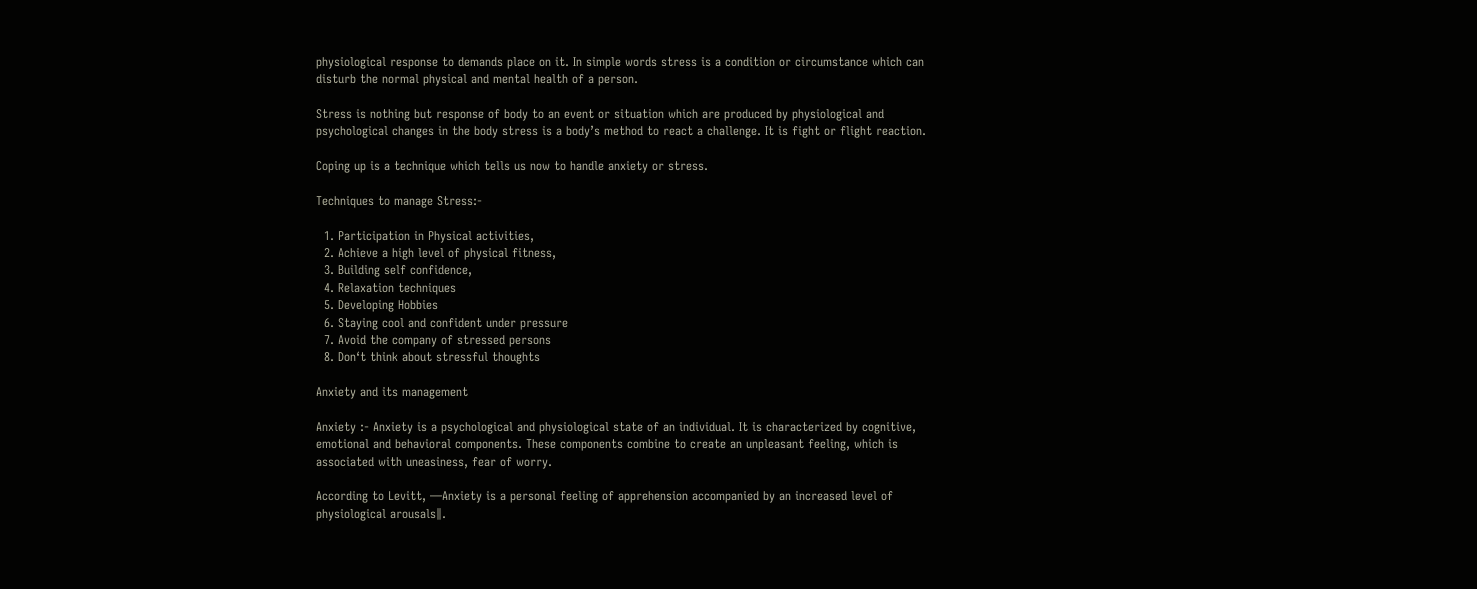physiological response to demands place on it. In simple words stress is a condition or circumstance which can disturb the normal physical and mental health of a person.

Stress is nothing but response of body to an event or situation which are produced by physiological and psychological changes in the body stress is a body’s method to react a challenge. It is fight or flight reaction.

Coping up is a technique which tells us now to handle anxiety or stress.

Techniques to manage Stress:-

  1. Participation in Physical activities,
  2. Achieve a high level of physical fitness,
  3. Building self confidence,
  4. Relaxation techniques
  5. Developing Hobbies
  6. Staying cool and confident under pressure
  7. Avoid the company of stressed persons
  8. Don‘t think about stressful thoughts

Anxiety and its management

Anxiety :- Anxiety is a psychological and physiological state of an individual. It is characterized by cognitive, emotional and behavioral components. These components combine to create an unpleasant feeling, which is associated with uneasiness, fear of worry.

According to Levitt, ―Anxiety is a personal feeling of apprehension accompanied by an increased level of physiological arousals‖.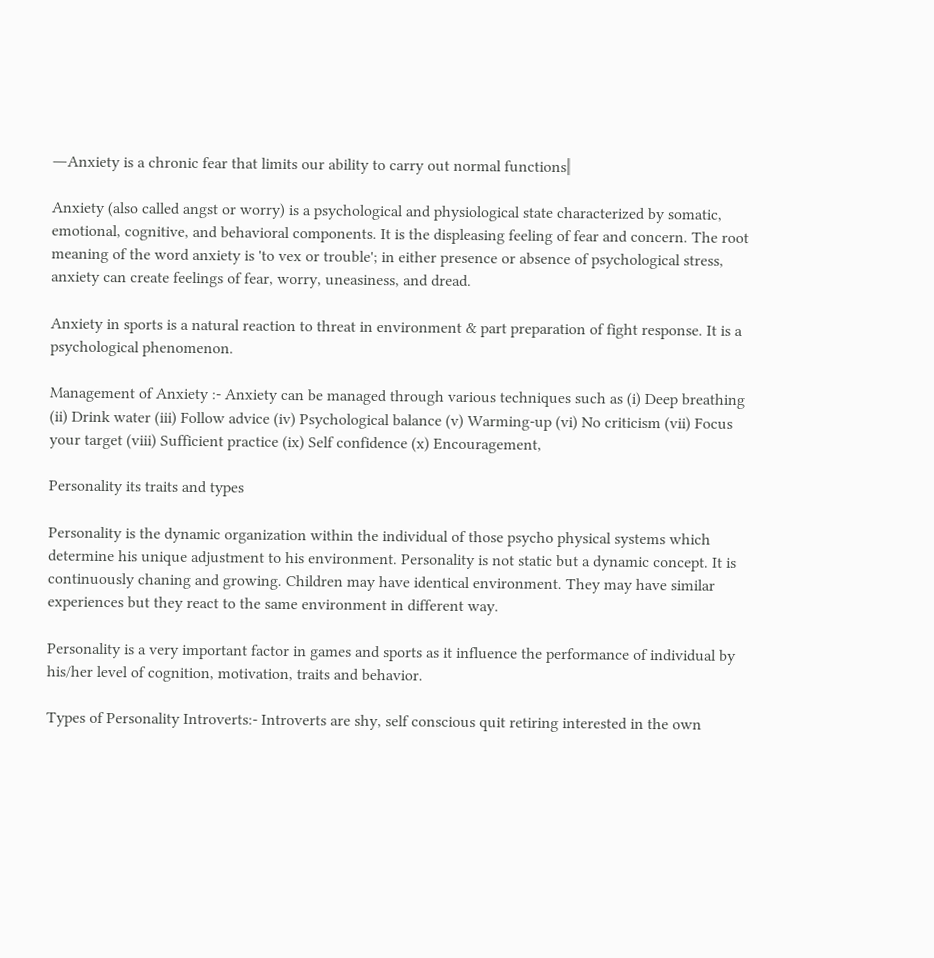―Anxiety is a chronic fear that limits our ability to carry out normal functions‖

Anxiety (also called angst or worry) is a psychological and physiological state characterized by somatic, emotional, cognitive, and behavioral components. It is the displeasing feeling of fear and concern. The root meaning of the word anxiety is 'to vex or trouble'; in either presence or absence of psychological stress, anxiety can create feelings of fear, worry, uneasiness, and dread.

Anxiety in sports is a natural reaction to threat in environment & part preparation of fight response. It is a psychological phenomenon.

Management of Anxiety :- Anxiety can be managed through various techniques such as (i) Deep breathing (ii) Drink water (iii) Follow advice (iv) Psychological balance (v) Warming-up (vi) No criticism (vii) Focus your target (viii) Sufficient practice (ix) Self confidence (x) Encouragement,

Personality its traits and types

Personality is the dynamic organization within the individual of those psycho physical systems which determine his unique adjustment to his environment. Personality is not static but a dynamic concept. It is continuously chaning and growing. Children may have identical environment. They may have similar experiences but they react to the same environment in different way.

Personality is a very important factor in games and sports as it influence the performance of individual by his/her level of cognition, motivation, traits and behavior.

Types of Personality Introverts:- Introverts are shy, self conscious quit retiring interested in the own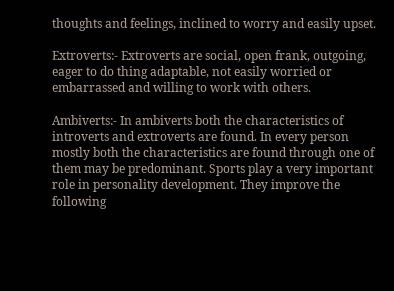thoughts and feelings, inclined to worry and easily upset.

Extroverts:- Extroverts are social, open frank, outgoing, eager to do thing adaptable, not easily worried or embarrassed and willing to work with others.

Ambiverts:- In ambiverts both the characteristics of introverts and extroverts are found. In every person mostly both the characteristics are found through one of them may be predominant. Sports play a very important role in personality development. They improve the following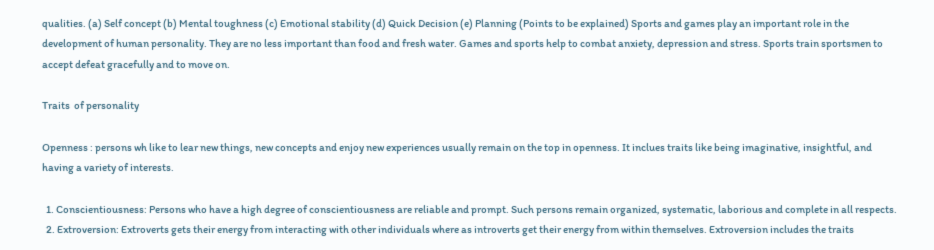qualities. (a) Self concept (b) Mental toughness (c) Emotional stability (d) Quick Decision (e) Planning (Points to be explained) Sports and games play an important role in the development of human personality. They are no less important than food and fresh water. Games and sports help to combat anxiety, depression and stress. Sports train sportsmen to accept defeat gracefully and to move on.

Traits  of personality

Openness : persons wh like to lear new things, new concepts and enjoy new experiences usually remain on the top in openness. It inclues traits like being imaginative, insightful, and having a variety of interests.

  1. Conscientiousness: Persons who have a high degree of conscientiousness are reliable and prompt. Such persons remain organized, systematic, laborious and complete in all respects.
  2. Extroversion: Extroverts gets their energy from interacting with other individuals where as introverts get their energy from within themselves. Extroversion includes the traits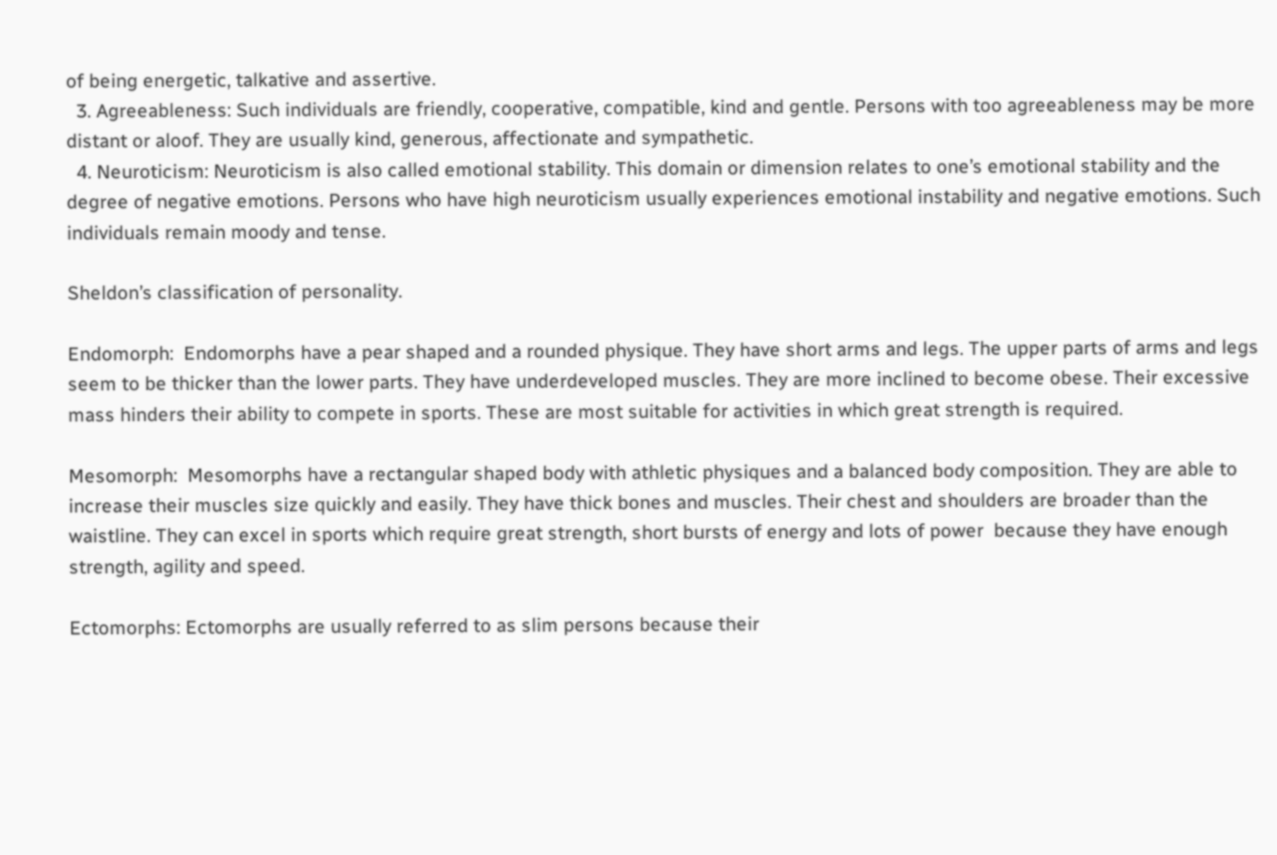of being energetic, talkative and assertive.
  3. Agreeableness: Such individuals are friendly, cooperative, compatible, kind and gentle. Persons with too agreeableness may be more distant or aloof. They are usually kind, generous, affectionate and sympathetic.
  4. Neuroticism: Neuroticism is also called emotional stability. This domain or dimension relates to one’s emotional stability and the degree of negative emotions. Persons who have high neuroticism usually experiences emotional instability and negative emotions. Such individuals remain moody and tense.

Sheldon’s classification of personality.

Endomorph:  Endomorphs have a pear shaped and a rounded physique. They have short arms and legs. The upper parts of arms and legs seem to be thicker than the lower parts. They have underdeveloped muscles. They are more inclined to become obese. Their excessive mass hinders their ability to compete in sports. These are most suitable for activities in which great strength is required.

Mesomorph:  Mesomorphs have a rectangular shaped body with athletic physiques and a balanced body composition. They are able to increase their muscles size quickly and easily. They have thick bones and muscles. Their chest and shoulders are broader than the waistline. They can excel in sports which require great strength, short bursts of energy and lots of power  because they have enough strength, agility and speed.

Ectomorphs: Ectomorphs are usually referred to as slim persons because their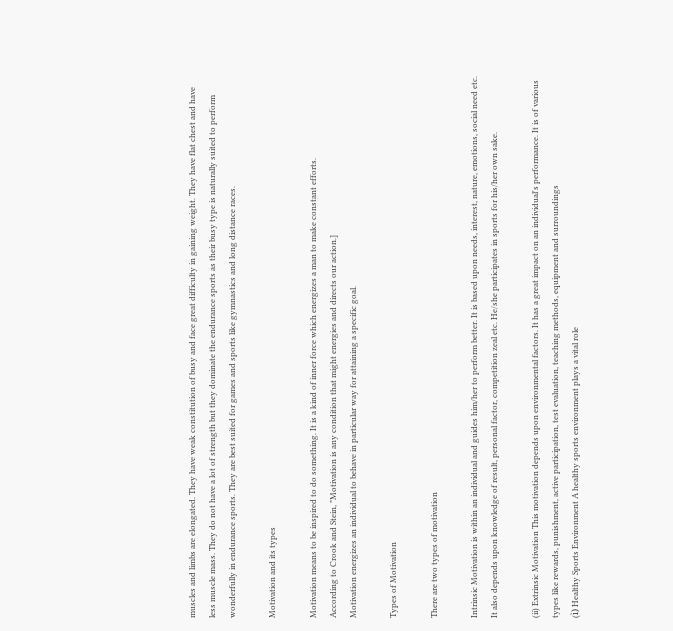muscles and limbs are elongated. They have weak constitution of busy and face great difficulty in gaining weight. They have flat chest and have less muscle mass. They do not have a lot of strength but they dominate the endurance sports as their busy type is naturally suited to perform wonderfully in endurance sports. They are best suited for games and sports like gymnastics and long distance races.

Motivation and its types

Motivation means to be inspired to do something. It is a kind of inner force which energizes a man to make constant efforts.
According to Crook and Stein, "Motivation is any condition that might energies and directs our action.]
Motivation energizes an individual to behave in particular way for attaining a specific goal.

Types of Motivation

There are two types of motivation

Intrinsic Motivation is within an individual and guides him/her to perform better. It is based upon needs, interest, nature, emotions, social need etc. It also depends upon knowledge of result, personal factor, competition zeal etc. He/she participates in sports for his/her own sake.

(ii) Extrinsic Motivation This motivation depends upon environmental factors. It has a great impact on an individual's performance. It is of various types like rewards, punishment, active participation, test evaluation, teaching methods, equipment and surroundings
(ì) Healthy Sports Environment A healthy sports environment plays a vital role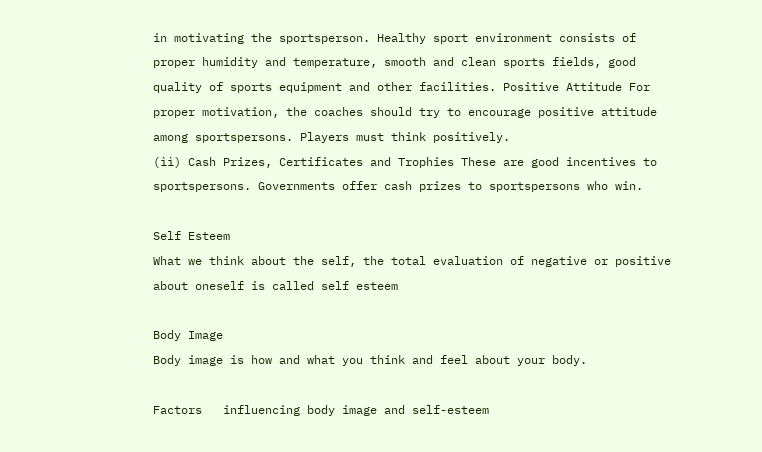in motivating the sportsperson. Healthy sport environment consists of proper humidity and temperature, smooth and clean sports fields, good quality of sports equipment and other facilities. Positive Attitude For proper motivation, the coaches should try to encourage positive attitude among sportspersons. Players must think positively.
(ìì) Cash Prizes, Certificates and Trophies These are good incentives to sportspersons. Governments offer cash prizes to sportspersons who win.

Self Esteem
What we think about the self, the total evaluation of negative or positive about oneself is called self esteem

Body Image
Body image is how and what you think and feel about your body.

Factors   influencing body image and self-esteem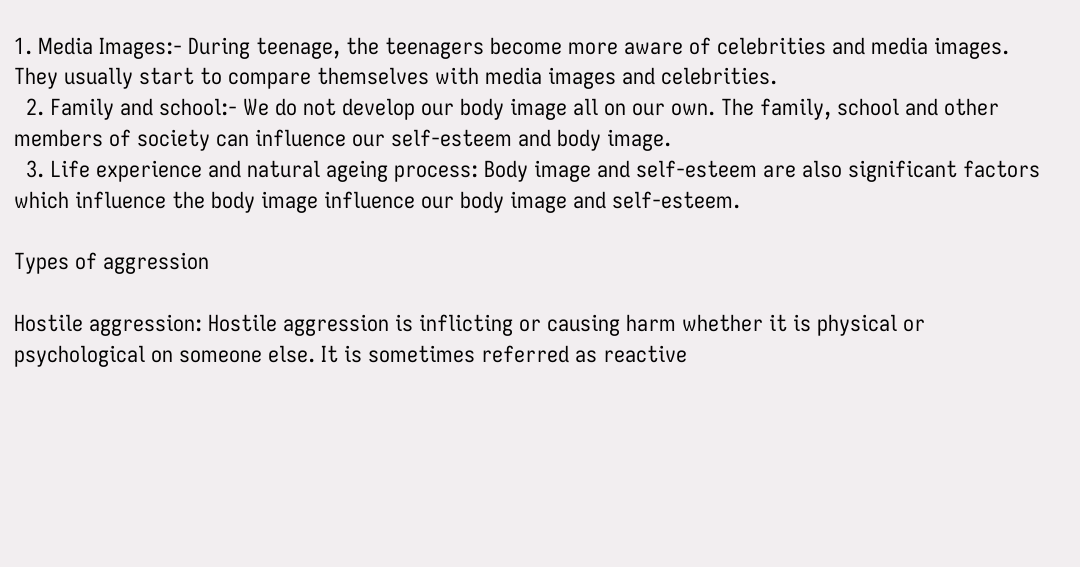1. Media Images:- During teenage, the teenagers become more aware of celebrities and media images. They usually start to compare themselves with media images and celebrities.
  2. Family and school:- We do not develop our body image all on our own. The family, school and other members of society can influence our self-esteem and body image.
  3. Life experience and natural ageing process: Body image and self-esteem are also significant factors which influence the body image influence our body image and self-esteem.

Types of aggression

Hostile aggression: Hostile aggression is inflicting or causing harm whether it is physical or psychological on someone else. It is sometimes referred as reactive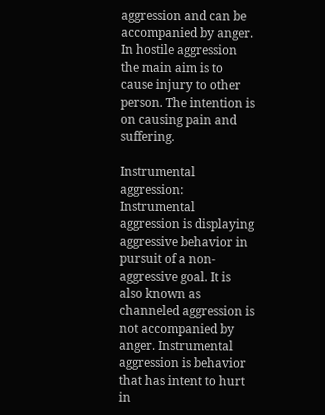aggression and can be accompanied by anger. In hostile aggression the main aim is to cause injury to other person. The intention is on causing pain and suffering.

Instrumental aggression: Instrumental aggression is displaying aggressive behavior in pursuit of a non-aggressive goal. It is also known as channeled aggression is not accompanied by anger. Instrumental aggression is behavior that has intent to hurt in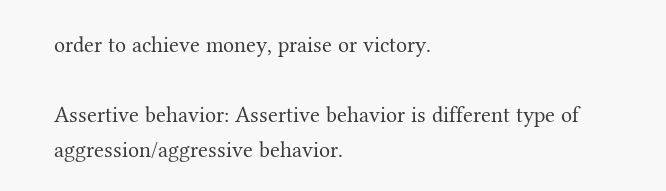order to achieve money, praise or victory.

Assertive behavior: Assertive behavior is different type of aggression/aggressive behavior.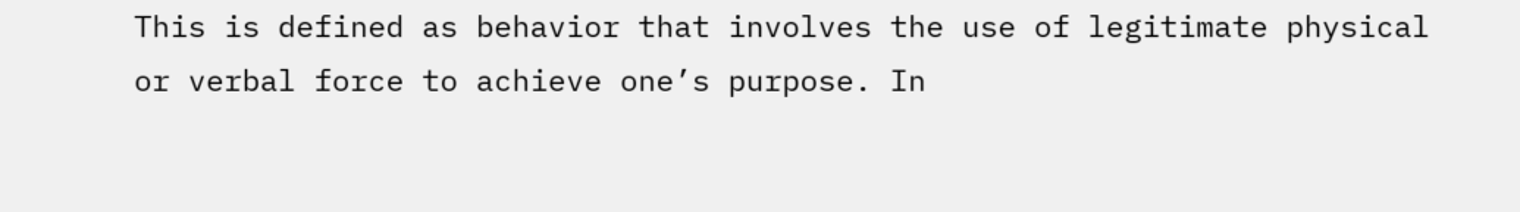This is defined as behavior that involves the use of legitimate physical or verbal force to achieve one’s purpose. In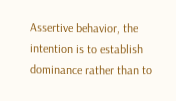Assertive behavior, the intention is to establish dominance rather than to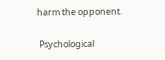harm the opponent.

 Psychological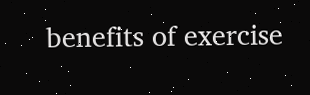benefits of exercise